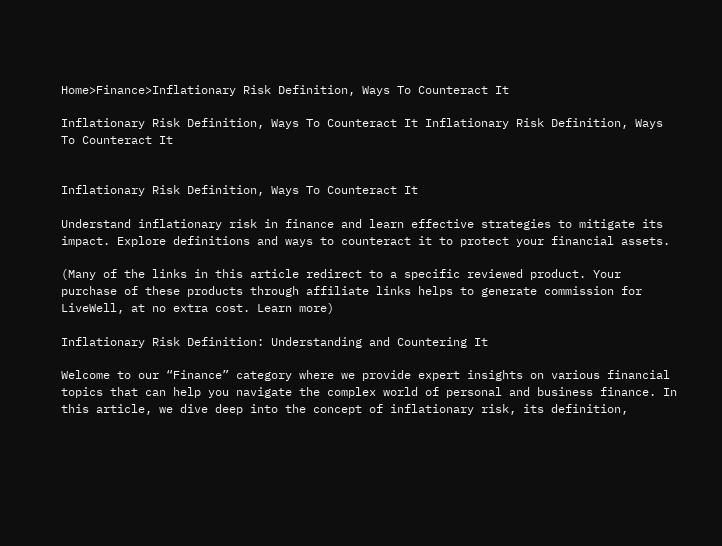Home>Finance>Inflationary Risk Definition, Ways To Counteract It

Inflationary Risk Definition, Ways To Counteract It Inflationary Risk Definition, Ways To Counteract It


Inflationary Risk Definition, Ways To Counteract It

Understand inflationary risk in finance and learn effective strategies to mitigate its impact. Explore definitions and ways to counteract it to protect your financial assets.

(Many of the links in this article redirect to a specific reviewed product. Your purchase of these products through affiliate links helps to generate commission for LiveWell, at no extra cost. Learn more)

Inflationary Risk Definition: Understanding and Countering It

Welcome to our “Finance” category where we provide expert insights on various financial topics that can help you navigate the complex world of personal and business finance. In this article, we dive deep into the concept of inflationary risk, its definition,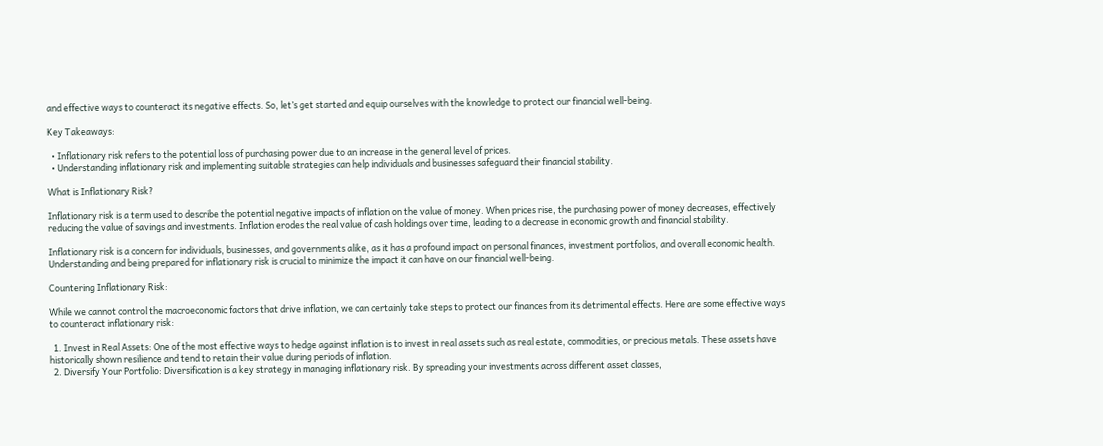and effective ways to counteract its negative effects. So, let’s get started and equip ourselves with the knowledge to protect our financial well-being.

Key Takeaways:

  • Inflationary risk refers to the potential loss of purchasing power due to an increase in the general level of prices.
  • Understanding inflationary risk and implementing suitable strategies can help individuals and businesses safeguard their financial stability.

What is Inflationary Risk?

Inflationary risk is a term used to describe the potential negative impacts of inflation on the value of money. When prices rise, the purchasing power of money decreases, effectively reducing the value of savings and investments. Inflation erodes the real value of cash holdings over time, leading to a decrease in economic growth and financial stability.

Inflationary risk is a concern for individuals, businesses, and governments alike, as it has a profound impact on personal finances, investment portfolios, and overall economic health. Understanding and being prepared for inflationary risk is crucial to minimize the impact it can have on our financial well-being.

Countering Inflationary Risk:

While we cannot control the macroeconomic factors that drive inflation, we can certainly take steps to protect our finances from its detrimental effects. Here are some effective ways to counteract inflationary risk:

  1. Invest in Real Assets: One of the most effective ways to hedge against inflation is to invest in real assets such as real estate, commodities, or precious metals. These assets have historically shown resilience and tend to retain their value during periods of inflation.
  2. Diversify Your Portfolio: Diversification is a key strategy in managing inflationary risk. By spreading your investments across different asset classes,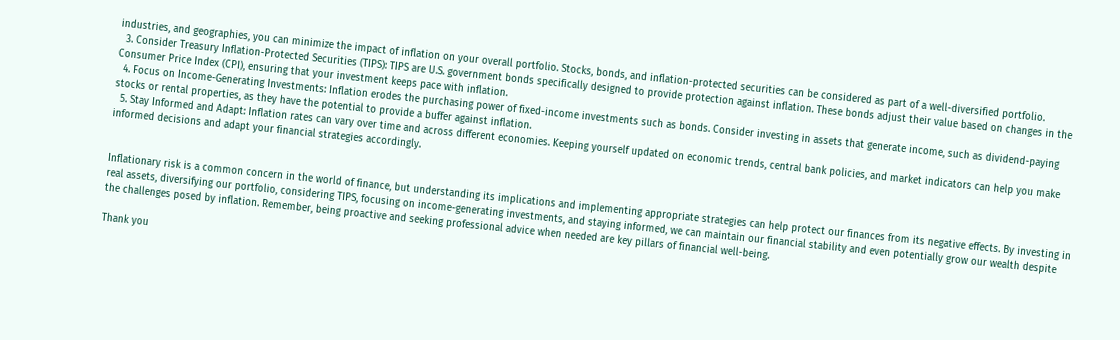industries, and geographies, you can minimize the impact of inflation on your overall portfolio. Stocks, bonds, and inflation-protected securities can be considered as part of a well-diversified portfolio.
  3. Consider Treasury Inflation-Protected Securities (TIPS): TIPS are U.S. government bonds specifically designed to provide protection against inflation. These bonds adjust their value based on changes in the Consumer Price Index (CPI), ensuring that your investment keeps pace with inflation.
  4. Focus on Income-Generating Investments: Inflation erodes the purchasing power of fixed-income investments such as bonds. Consider investing in assets that generate income, such as dividend-paying stocks or rental properties, as they have the potential to provide a buffer against inflation.
  5. Stay Informed and Adapt: Inflation rates can vary over time and across different economies. Keeping yourself updated on economic trends, central bank policies, and market indicators can help you make informed decisions and adapt your financial strategies accordingly.


Inflationary risk is a common concern in the world of finance, but understanding its implications and implementing appropriate strategies can help protect our finances from its negative effects. By investing in real assets, diversifying our portfolio, considering TIPS, focusing on income-generating investments, and staying informed, we can maintain our financial stability and even potentially grow our wealth despite the challenges posed by inflation. Remember, being proactive and seeking professional advice when needed are key pillars of financial well-being.

Thank you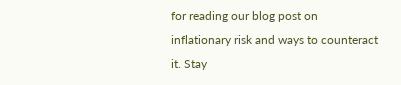for reading our blog post on inflationary risk and ways to counteract it. Stay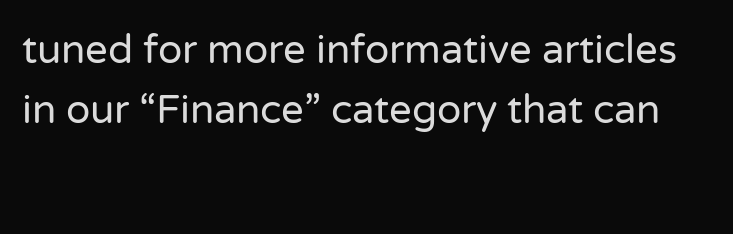tuned for more informative articles in our “Finance” category that can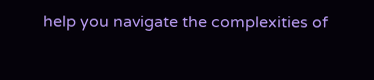help you navigate the complexities of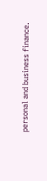personal and business finance.